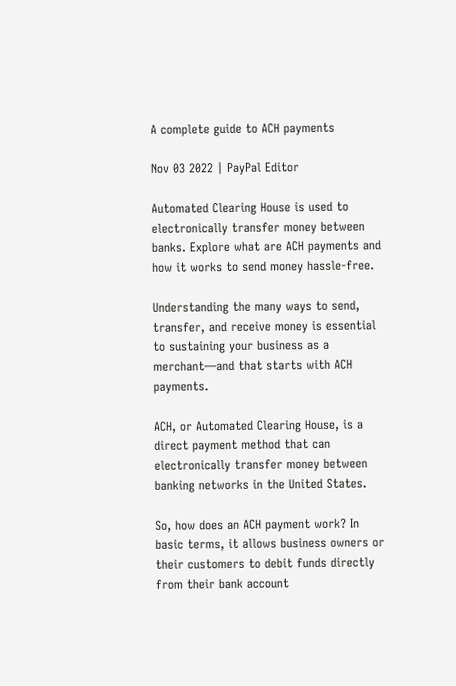A complete guide to ACH payments

Nov 03 2022 | PayPal Editor

Automated Clearing House is used to electronically transfer money between banks. Explore what are ACH payments and how it works to send money hassle-free.

Understanding the many ways to send, transfer, and receive money is essential to sustaining your business as a merchant—and that starts with ACH payments.

ACH, or Automated Clearing House, is a direct payment method that can electronically transfer money between banking networks in the United States.

So, how does an ACH payment work? In basic terms, it allows business owners or their customers to debit funds directly from their bank account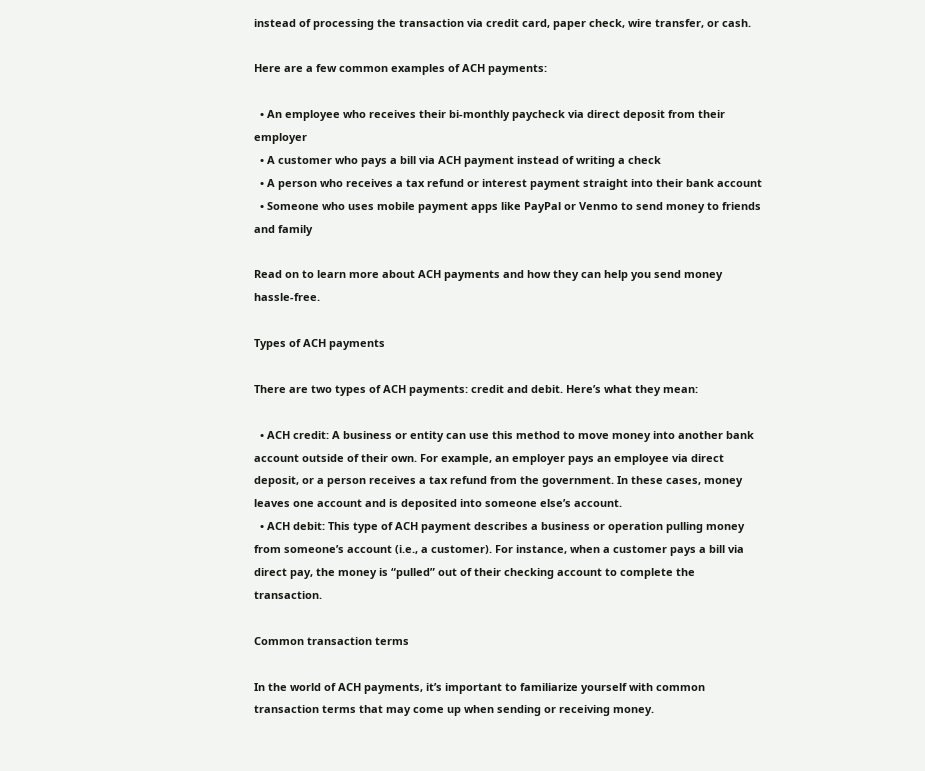instead of processing the transaction via credit card, paper check, wire transfer, or cash.

Here are a few common examples of ACH payments:

  • An employee who receives their bi-monthly paycheck via direct deposit from their employer
  • A customer who pays a bill via ACH payment instead of writing a check
  • A person who receives a tax refund or interest payment straight into their bank account
  • Someone who uses mobile payment apps like PayPal or Venmo to send money to friends and family

Read on to learn more about ACH payments and how they can help you send money hassle-free.

Types of ACH payments

There are two types of ACH payments: credit and debit. Here’s what they mean:

  • ACH credit: A business or entity can use this method to move money into another bank account outside of their own. For example, an employer pays an employee via direct deposit, or a person receives a tax refund from the government. In these cases, money leaves one account and is deposited into someone else’s account.
  • ACH debit: This type of ACH payment describes a business or operation pulling money from someone’s account (i.e., a customer). For instance, when a customer pays a bill via direct pay, the money is “pulled” out of their checking account to complete the transaction.

Common transaction terms

In the world of ACH payments, it’s important to familiarize yourself with common transaction terms that may come up when sending or receiving money.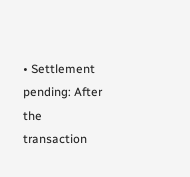• Settlement pending: After the transaction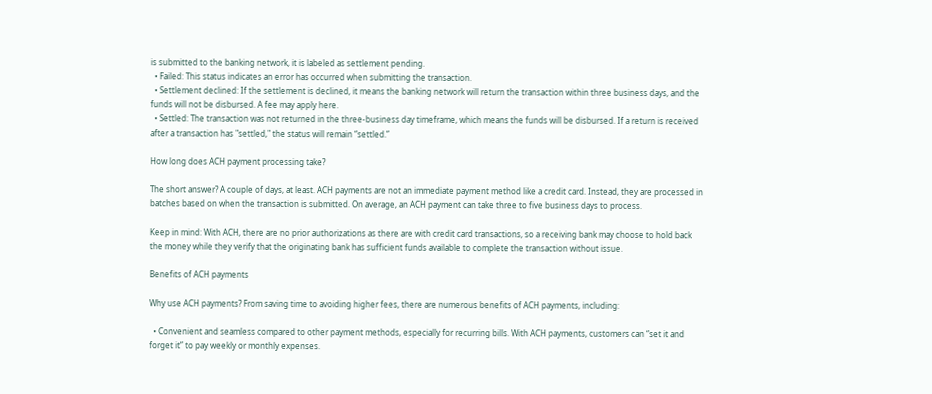is submitted to the banking network, it is labeled as settlement pending.
  • Failed: This status indicates an error has occurred when submitting the transaction.
  • Settlement declined: If the settlement is declined, it means the banking network will return the transaction within three business days, and the funds will not be disbursed. A fee may apply here.
  • Settled: The transaction was not returned in the three-business day timeframe, which means the funds will be disbursed. If a return is received after a transaction has "settled," the status will remain “settled.”

How long does ACH payment processing take?

The short answer? A couple of days, at least. ACH payments are not an immediate payment method like a credit card. Instead, they are processed in batches based on when the transaction is submitted. On average, an ACH payment can take three to five business days to process.

Keep in mind: With ACH, there are no prior authorizations as there are with credit card transactions, so a receiving bank may choose to hold back the money while they verify that the originating bank has sufficient funds available to complete the transaction without issue.

Benefits of ACH payments

Why use ACH payments? From saving time to avoiding higher fees, there are numerous benefits of ACH payments, including:

  • Convenient and seamless compared to other payment methods, especially for recurring bills. With ACH payments, customers can “set it and forget it” to pay weekly or monthly expenses.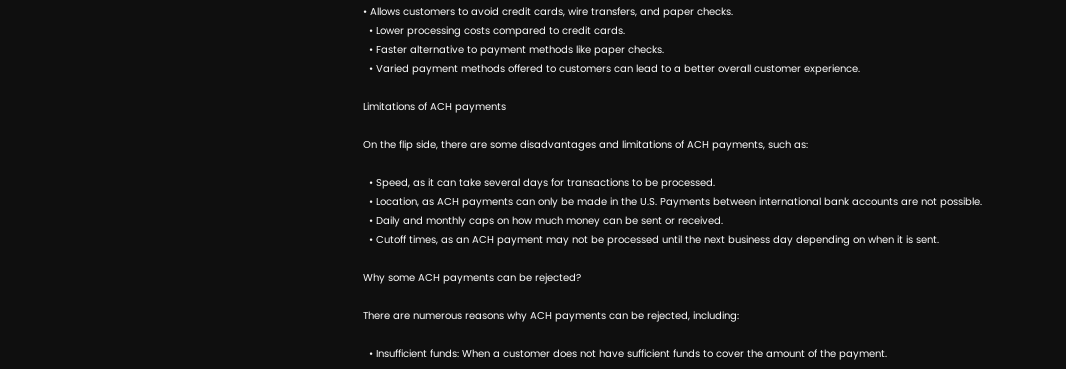• Allows customers to avoid credit cards, wire transfers, and paper checks.
  • Lower processing costs compared to credit cards.
  • Faster alternative to payment methods like paper checks.
  • Varied payment methods offered to customers can lead to a better overall customer experience.

Limitations of ACH payments

On the flip side, there are some disadvantages and limitations of ACH payments, such as:

  • Speed, as it can take several days for transactions to be processed.
  • Location, as ACH payments can only be made in the U.S. Payments between international bank accounts are not possible.
  • Daily and monthly caps on how much money can be sent or received.
  • Cutoff times, as an ACH payment may not be processed until the next business day depending on when it is sent.

Why some ACH payments can be rejected?

There are numerous reasons why ACH payments can be rejected, including:

  • Insufficient funds: When a customer does not have sufficient funds to cover the amount of the payment.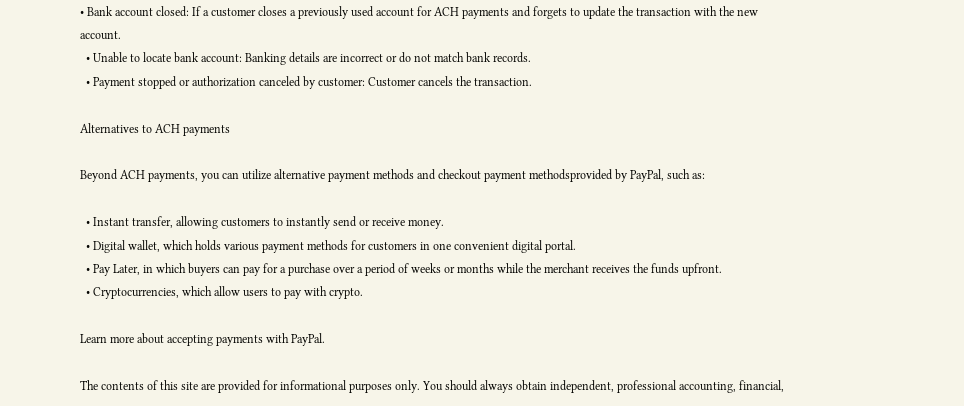• Bank account closed: If a customer closes a previously used account for ACH payments and forgets to update the transaction with the new account.
  • Unable to locate bank account: Banking details are incorrect or do not match bank records.
  • Payment stopped or authorization canceled by customer: Customer cancels the transaction.

Alternatives to ACH payments

Beyond ACH payments, you can utilize alternative payment methods and checkout payment methodsprovided by PayPal, such as:

  • Instant transfer, allowing customers to instantly send or receive money.
  • Digital wallet, which holds various payment methods for customers in one convenient digital portal.
  • Pay Later, in which buyers can pay for a purchase over a period of weeks or months while the merchant receives the funds upfront.
  • Cryptocurrencies, which allow users to pay with crypto.

Learn more about accepting payments with PayPal.

The contents of this site are provided for informational purposes only. You should always obtain independent, professional accounting, financial,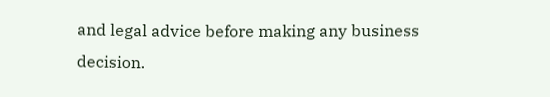and legal advice before making any business decision.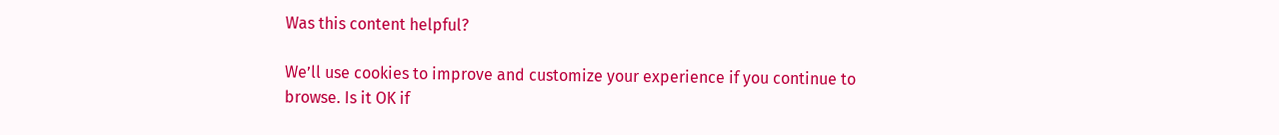Was this content helpful?

We’ll use cookies to improve and customize your experience if you continue to browse. Is it OK if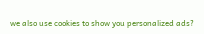we also use cookies to show you personalized ads?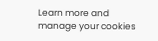Learn more and manage your cookies